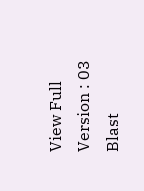View Full Version : 03 Blast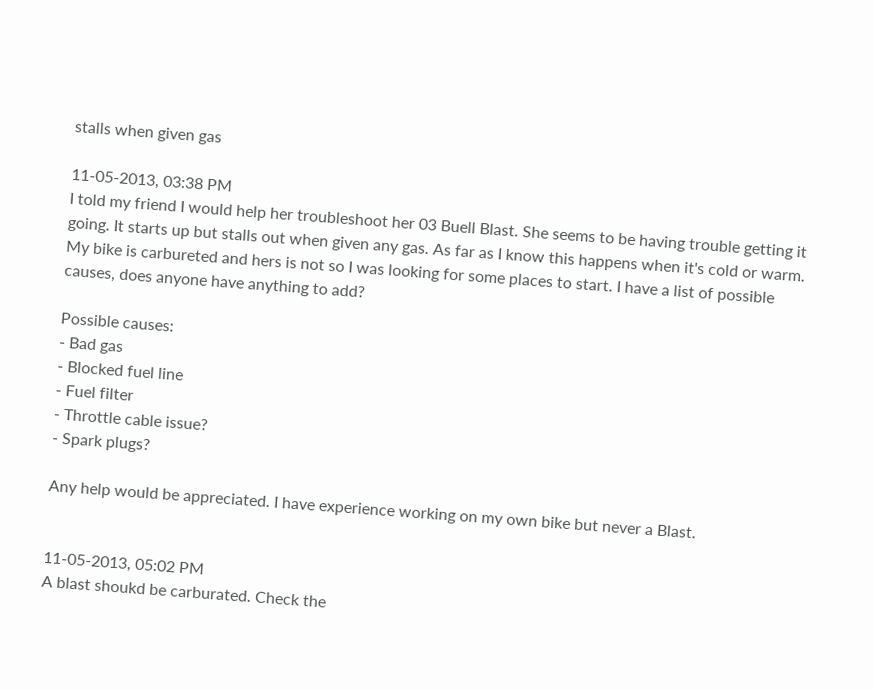stalls when given gas

11-05-2013, 03:38 PM
I told my friend I would help her troubleshoot her 03 Buell Blast. She seems to be having trouble getting it going. It starts up but stalls out when given any gas. As far as I know this happens when it's cold or warm. My bike is carbureted and hers is not so I was looking for some places to start. I have a list of possible causes, does anyone have anything to add?

Possible causes:
- Bad gas
- Blocked fuel line
- Fuel filter
- Throttle cable issue?
- Spark plugs?

Any help would be appreciated. I have experience working on my own bike but never a Blast.


11-05-2013, 05:02 PM
A blast shoukd be carburated. Check the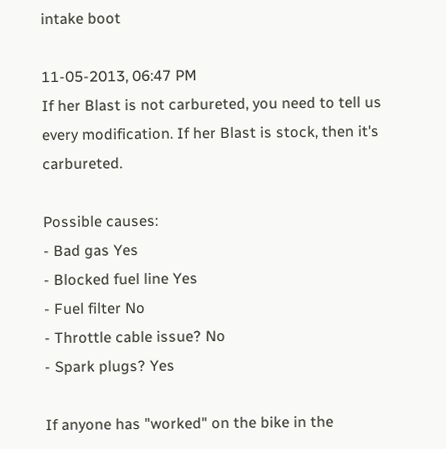intake boot

11-05-2013, 06:47 PM
If her Blast is not carbureted, you need to tell us every modification. If her Blast is stock, then it's carbureted.

Possible causes:
- Bad gas Yes
- Blocked fuel line Yes
- Fuel filter No
- Throttle cable issue? No
- Spark plugs? Yes

If anyone has "worked" on the bike in the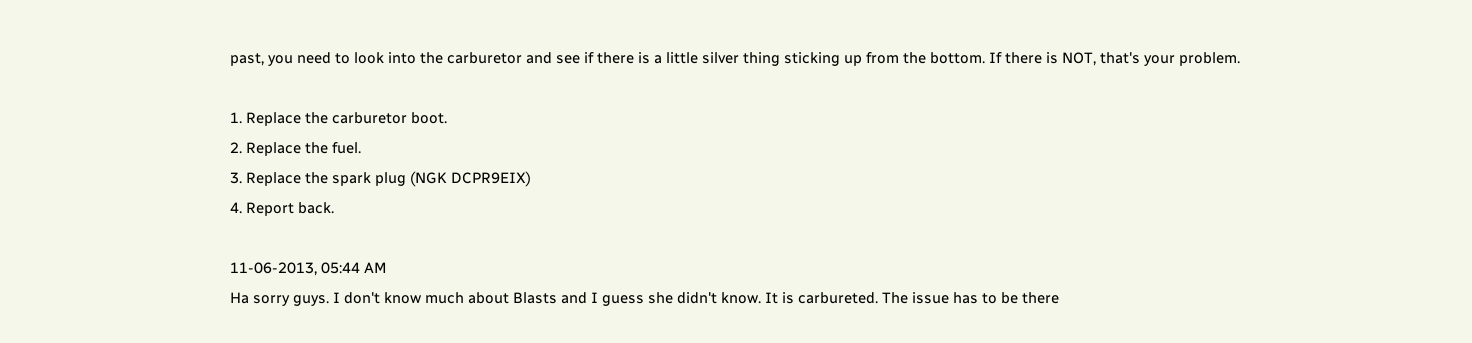past, you need to look into the carburetor and see if there is a little silver thing sticking up from the bottom. If there is NOT, that's your problem.

1. Replace the carburetor boot.
2. Replace the fuel.
3. Replace the spark plug (NGK DCPR9EIX)
4. Report back.

11-06-2013, 05:44 AM
Ha sorry guys. I don't know much about Blasts and I guess she didn't know. It is carbureted. The issue has to be there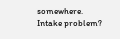somewhere. Intake problem?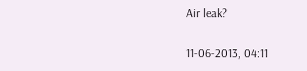Air leak?

11-06-2013, 04:11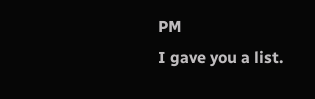PM
I gave you a list.